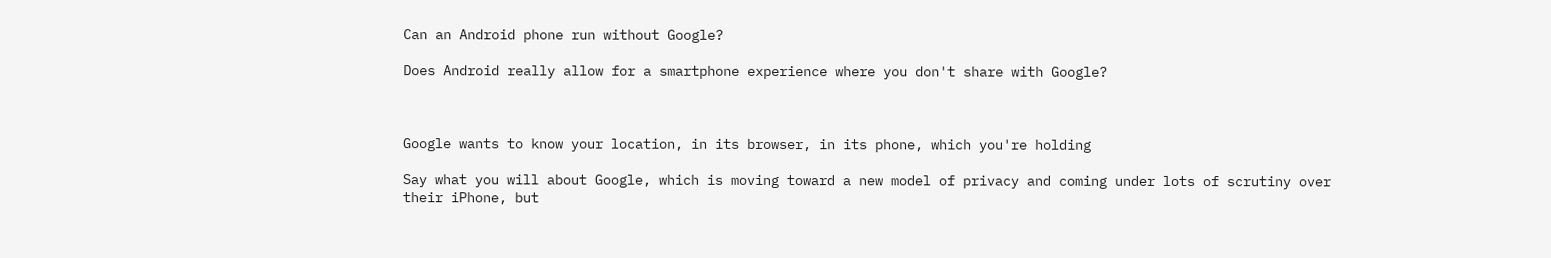Can an Android phone run without Google?

Does Android really allow for a smartphone experience where you don't share with Google?



Google wants to know your location, in its browser, in its phone, which you're holding

Say what you will about Google, which is moving toward a new model of privacy and coming under lots of scrutiny over their iPhone, but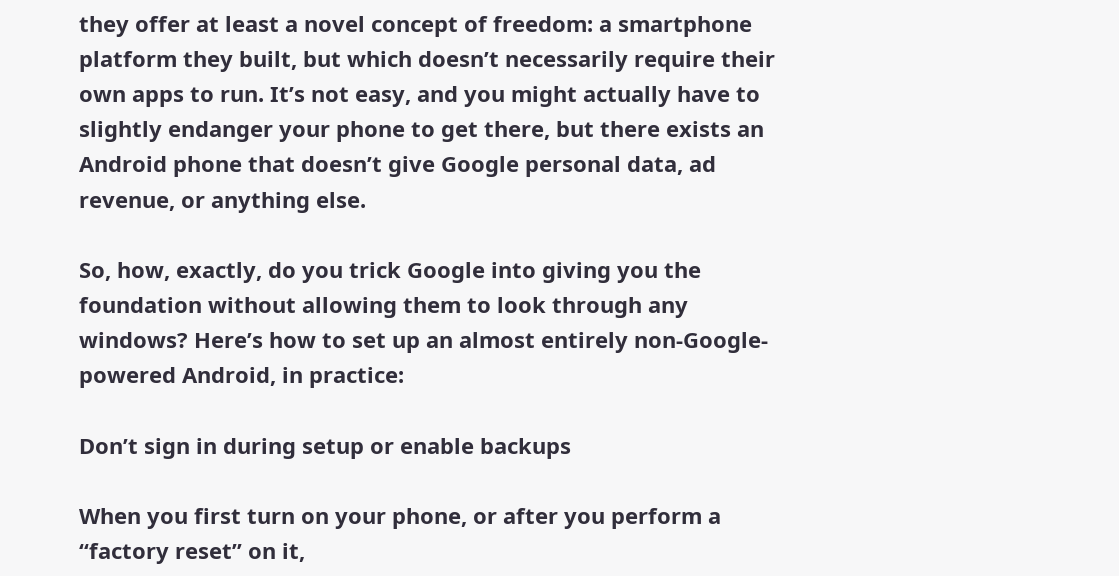they offer at least a novel concept of freedom: a smartphone platform they built, but which doesn’t necessarily require their own apps to run. It’s not easy, and you might actually have to slightly endanger your phone to get there, but there exists an Android phone that doesn’t give Google personal data, ad revenue, or anything else.

So, how, exactly, do you trick Google into giving you the foundation without allowing them to look through any windows? Here’s how to set up an almost entirely non-Google-powered Android, in practice:

Don’t sign in during setup or enable backups

When you first turn on your phone, or after you perform a “factory reset” on it,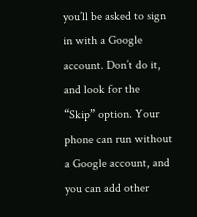you’ll be asked to sign in with a Google account. Don’t do it, and look for the “Skip” option. Your phone can run without a Google account, and you can add other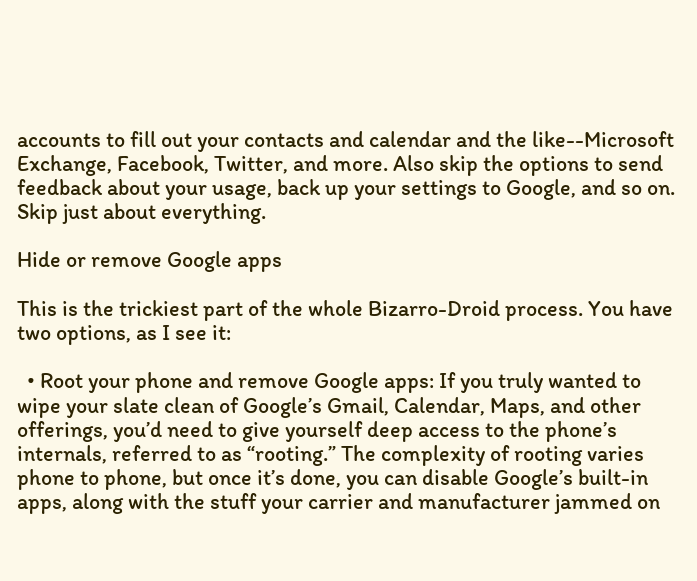accounts to fill out your contacts and calendar and the like--Microsoft Exchange, Facebook, Twitter, and more. Also skip the options to send feedback about your usage, back up your settings to Google, and so on. Skip just about everything.

Hide or remove Google apps

This is the trickiest part of the whole Bizarro-Droid process. You have two options, as I see it:

  • Root your phone and remove Google apps: If you truly wanted to wipe your slate clean of Google’s Gmail, Calendar, Maps, and other offerings, you’d need to give yourself deep access to the phone’s internals, referred to as “rooting.” The complexity of rooting varies phone to phone, but once it’s done, you can disable Google’s built-in apps, along with the stuff your carrier and manufacturer jammed on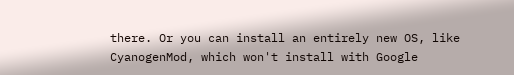there. Or you can install an entirely new OS, like CyanogenMod, which won't install with Google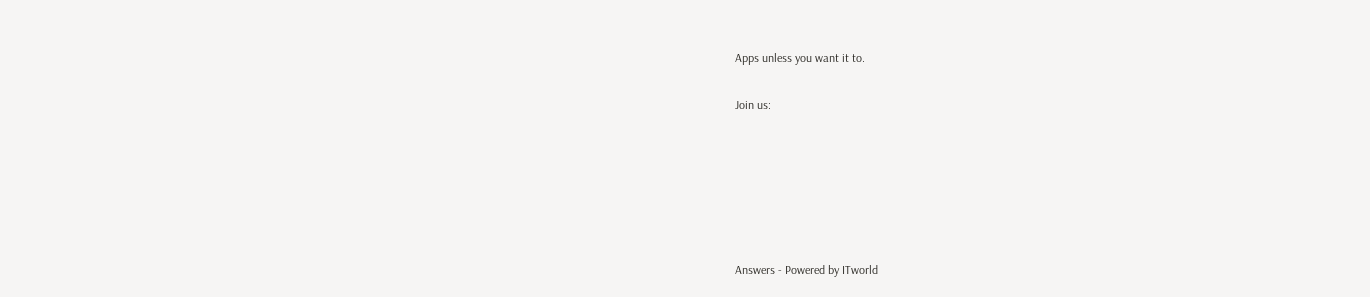Apps unless you want it to.

Join us:






Answers - Powered by ITworld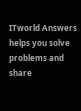ITworld Answers helps you solve problems and share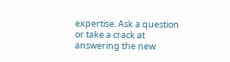expertise. Ask a question or take a crack at answering the new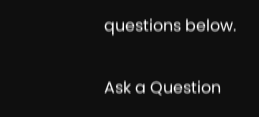questions below.

Ask a Question